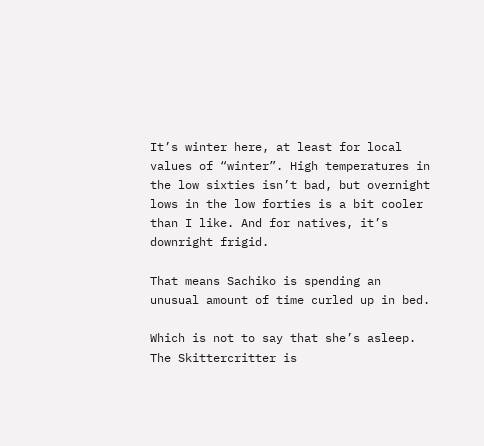It’s winter here, at least for local values of “winter”. High temperatures in the low sixties isn’t bad, but overnight lows in the low forties is a bit cooler than I like. And for natives, it’s downright frigid.

That means Sachiko is spending an unusual amount of time curled up in bed.

Which is not to say that she’s asleep. The Skittercritter is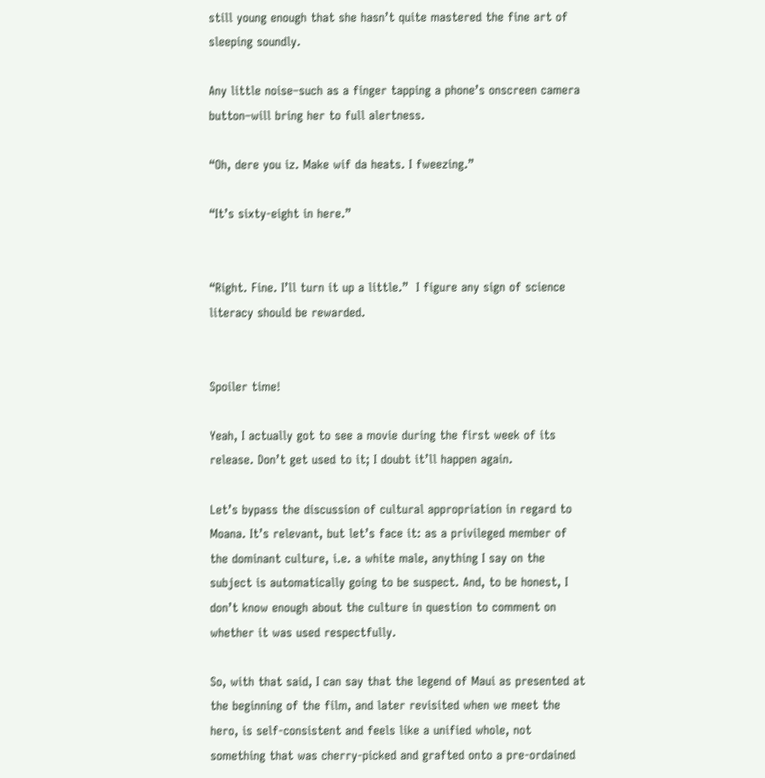still young enough that she hasn’t quite mastered the fine art of sleeping soundly.

Any little noise–such as a finger tapping a phone’s onscreen camera button–will bring her to full alertness.

“Oh, dere you iz. Make wif da heats. I fweezing.”

“It’s sixty-eight in here.”


“Right. Fine. I’ll turn it up a little.”  I figure any sign of science literacy should be rewarded.


Spoiler time!

Yeah, I actually got to see a movie during the first week of its release. Don’t get used to it; I doubt it’ll happen again.

Let’s bypass the discussion of cultural appropriation in regard to Moana. It’s relevant, but let’s face it: as a privileged member of the dominant culture, i.e. a white male, anything I say on the subject is automatically going to be suspect. And, to be honest, I don’t know enough about the culture in question to comment on whether it was used respectfully.

So, with that said, I can say that the legend of Maui as presented at the beginning of the film, and later revisited when we meet the hero, is self-consistent and feels like a unified whole, not something that was cherry-picked and grafted onto a pre-ordained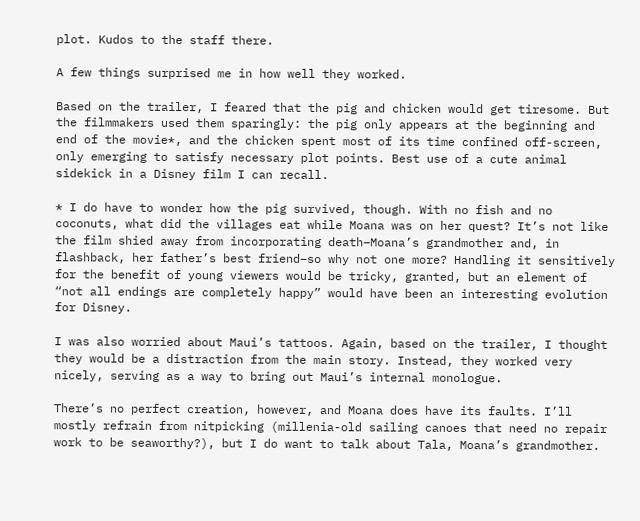plot. Kudos to the staff there.

A few things surprised me in how well they worked.

Based on the trailer, I feared that the pig and chicken would get tiresome. But the filmmakers used them sparingly: the pig only appears at the beginning and end of the movie*, and the chicken spent most of its time confined off-screen, only emerging to satisfy necessary plot points. Best use of a cute animal sidekick in a Disney film I can recall.

* I do have to wonder how the pig survived, though. With no fish and no coconuts, what did the villages eat while Moana was on her quest? It’s not like the film shied away from incorporating death–Moana’s grandmother and, in flashback, her father’s best friend–so why not one more? Handling it sensitively for the benefit of young viewers would be tricky, granted, but an element of “not all endings are completely happy” would have been an interesting evolution for Disney.

I was also worried about Maui’s tattoos. Again, based on the trailer, I thought they would be a distraction from the main story. Instead, they worked very nicely, serving as a way to bring out Maui’s internal monologue.

There’s no perfect creation, however, and Moana does have its faults. I’ll mostly refrain from nitpicking (millenia-old sailing canoes that need no repair work to be seaworthy?), but I do want to talk about Tala, Moana’s grandmother.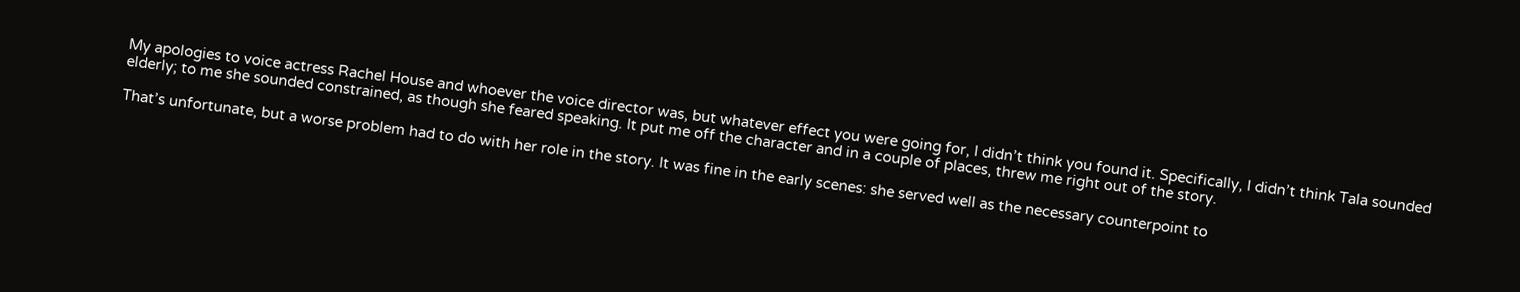My apologies to voice actress Rachel House and whoever the voice director was, but whatever effect you were going for, I didn’t think you found it. Specifically, I didn’t think Tala sounded elderly; to me she sounded constrained, as though she feared speaking. It put me off the character and in a couple of places, threw me right out of the story.

That’s unfortunate, but a worse problem had to do with her role in the story. It was fine in the early scenes: she served well as the necessary counterpoint to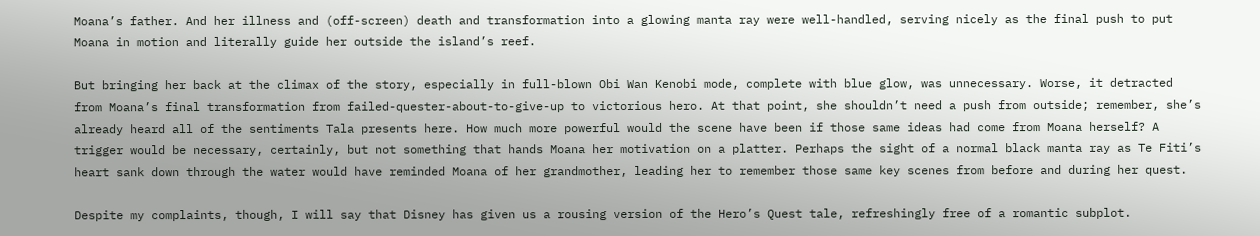Moana’s father. And her illness and (off-screen) death and transformation into a glowing manta ray were well-handled, serving nicely as the final push to put Moana in motion and literally guide her outside the island’s reef.

But bringing her back at the climax of the story, especially in full-blown Obi Wan Kenobi mode, complete with blue glow, was unnecessary. Worse, it detracted from Moana’s final transformation from failed-quester-about-to-give-up to victorious hero. At that point, she shouldn’t need a push from outside; remember, she’s already heard all of the sentiments Tala presents here. How much more powerful would the scene have been if those same ideas had come from Moana herself? A trigger would be necessary, certainly, but not something that hands Moana her motivation on a platter. Perhaps the sight of a normal black manta ray as Te Fiti’s heart sank down through the water would have reminded Moana of her grandmother, leading her to remember those same key scenes from before and during her quest.

Despite my complaints, though, I will say that Disney has given us a rousing version of the Hero’s Quest tale, refreshingly free of a romantic subplot.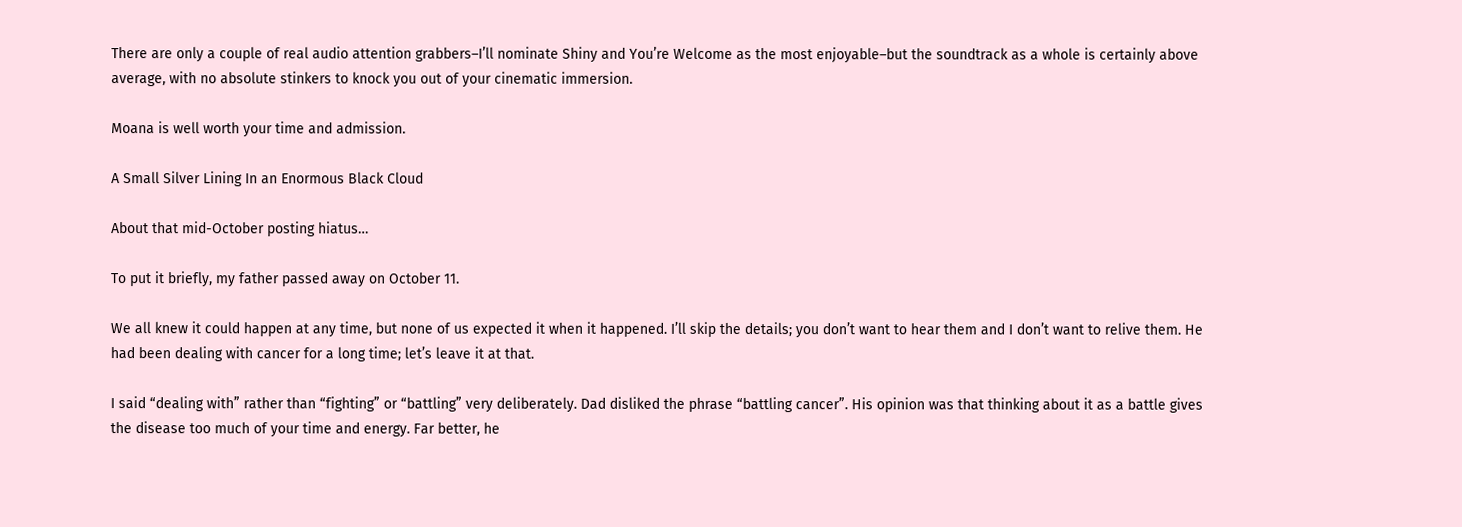There are only a couple of real audio attention grabbers–I’ll nominate Shiny and You’re Welcome as the most enjoyable–but the soundtrack as a whole is certainly above average, with no absolute stinkers to knock you out of your cinematic immersion.

Moana is well worth your time and admission.

A Small Silver Lining In an Enormous Black Cloud

About that mid-October posting hiatus…

To put it briefly, my father passed away on October 11.

We all knew it could happen at any time, but none of us expected it when it happened. I’ll skip the details; you don’t want to hear them and I don’t want to relive them. He had been dealing with cancer for a long time; let’s leave it at that.

I said “dealing with” rather than “fighting” or “battling” very deliberately. Dad disliked the phrase “battling cancer”. His opinion was that thinking about it as a battle gives the disease too much of your time and energy. Far better, he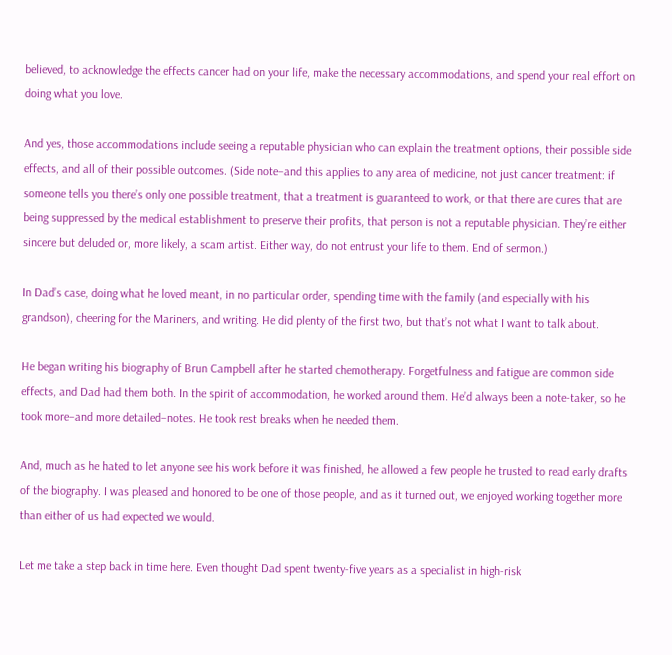believed, to acknowledge the effects cancer had on your life, make the necessary accommodations, and spend your real effort on doing what you love.

And yes, those accommodations include seeing a reputable physician who can explain the treatment options, their possible side effects, and all of their possible outcomes. (Side note–and this applies to any area of medicine, not just cancer treatment: if someone tells you there’s only one possible treatment, that a treatment is guaranteed to work, or that there are cures that are being suppressed by the medical establishment to preserve their profits, that person is not a reputable physician. They’re either sincere but deluded or, more likely, a scam artist. Either way, do not entrust your life to them. End of sermon.)

In Dad’s case, doing what he loved meant, in no particular order, spending time with the family (and especially with his grandson), cheering for the Mariners, and writing. He did plenty of the first two, but that’s not what I want to talk about.

He began writing his biography of Brun Campbell after he started chemotherapy. Forgetfulness and fatigue are common side effects, and Dad had them both. In the spirit of accommodation, he worked around them. He’d always been a note-taker, so he took more–and more detailed–notes. He took rest breaks when he needed them.

And, much as he hated to let anyone see his work before it was finished, he allowed a few people he trusted to read early drafts of the biography. I was pleased and honored to be one of those people, and as it turned out, we enjoyed working together more than either of us had expected we would.

Let me take a step back in time here. Even thought Dad spent twenty-five years as a specialist in high-risk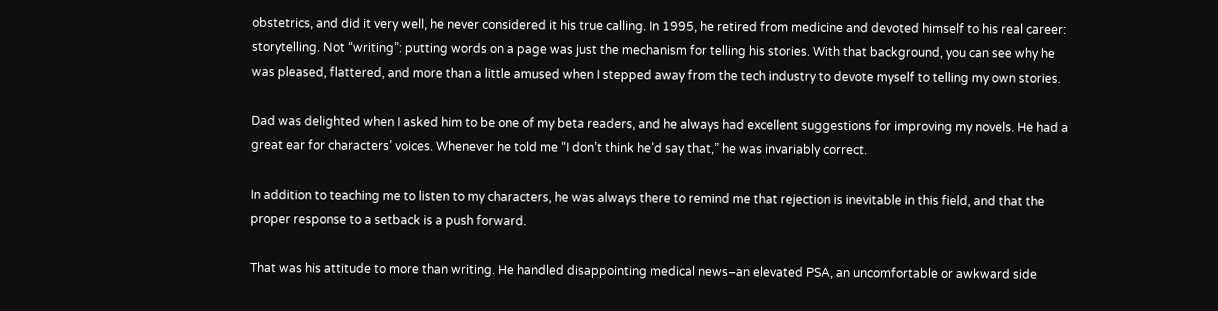obstetrics, and did it very well, he never considered it his true calling. In 1995, he retired from medicine and devoted himself to his real career: storytelling. Not “writing”: putting words on a page was just the mechanism for telling his stories. With that background, you can see why he was pleased, flattered, and more than a little amused when I stepped away from the tech industry to devote myself to telling my own stories.

Dad was delighted when I asked him to be one of my beta readers, and he always had excellent suggestions for improving my novels. He had a great ear for characters’ voices. Whenever he told me “I don’t think he’d say that,” he was invariably correct.

In addition to teaching me to listen to my characters, he was always there to remind me that rejection is inevitable in this field, and that the proper response to a setback is a push forward.

That was his attitude to more than writing. He handled disappointing medical news–an elevated PSA, an uncomfortable or awkward side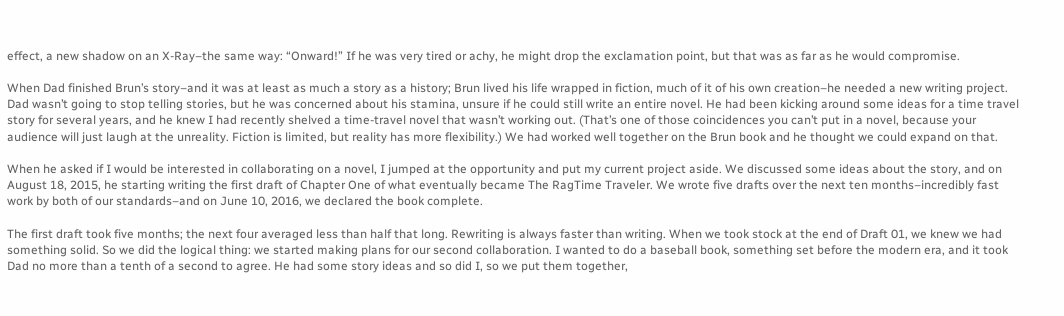effect, a new shadow on an X-Ray–the same way: “Onward!” If he was very tired or achy, he might drop the exclamation point, but that was as far as he would compromise.

When Dad finished Brun’s story–and it was at least as much a story as a history; Brun lived his life wrapped in fiction, much of it of his own creation–he needed a new writing project. Dad wasn’t going to stop telling stories, but he was concerned about his stamina, unsure if he could still write an entire novel. He had been kicking around some ideas for a time travel story for several years, and he knew I had recently shelved a time-travel novel that wasn’t working out. (That’s one of those coincidences you can’t put in a novel, because your audience will just laugh at the unreality. Fiction is limited, but reality has more flexibility.) We had worked well together on the Brun book and he thought we could expand on that.

When he asked if I would be interested in collaborating on a novel, I jumped at the opportunity and put my current project aside. We discussed some ideas about the story, and on August 18, 2015, he starting writing the first draft of Chapter One of what eventually became The RagTime Traveler. We wrote five drafts over the next ten months–incredibly fast work by both of our standards–and on June 10, 2016, we declared the book complete.

The first draft took five months; the next four averaged less than half that long. Rewriting is always faster than writing. When we took stock at the end of Draft 01, we knew we had something solid. So we did the logical thing: we started making plans for our second collaboration. I wanted to do a baseball book, something set before the modern era, and it took Dad no more than a tenth of a second to agree. He had some story ideas and so did I, so we put them together,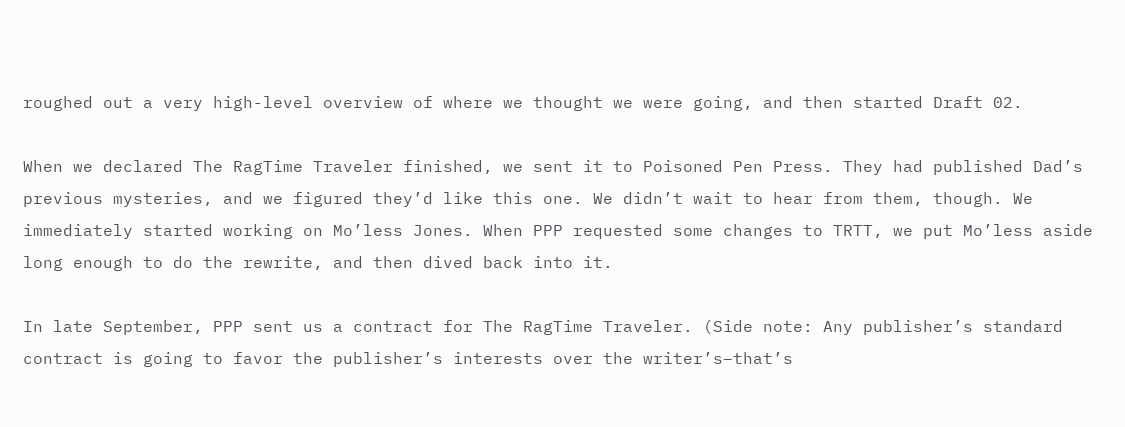roughed out a very high-level overview of where we thought we were going, and then started Draft 02.

When we declared The RagTime Traveler finished, we sent it to Poisoned Pen Press. They had published Dad’s previous mysteries, and we figured they’d like this one. We didn’t wait to hear from them, though. We immediately started working on Mo’less Jones. When PPP requested some changes to TRTT, we put Mo’less aside long enough to do the rewrite, and then dived back into it.

In late September, PPP sent us a contract for The RagTime Traveler. (Side note: Any publisher’s standard contract is going to favor the publisher’s interests over the writer’s–that’s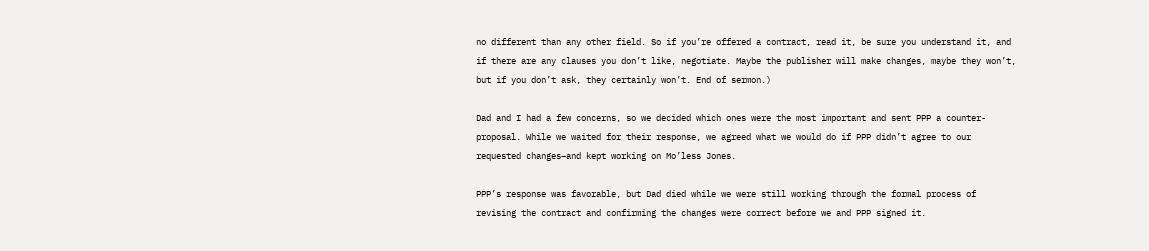no different than any other field. So if you’re offered a contract, read it, be sure you understand it, and if there are any clauses you don’t like, negotiate. Maybe the publisher will make changes, maybe they won’t, but if you don’t ask, they certainly won’t. End of sermon.)

Dad and I had a few concerns, so we decided which ones were the most important and sent PPP a counter-proposal. While we waited for their response, we agreed what we would do if PPP didn’t agree to our requested changes–and kept working on Mo’less Jones.

PPP’s response was favorable, but Dad died while we were still working through the formal process of revising the contract and confirming the changes were correct before we and PPP signed it.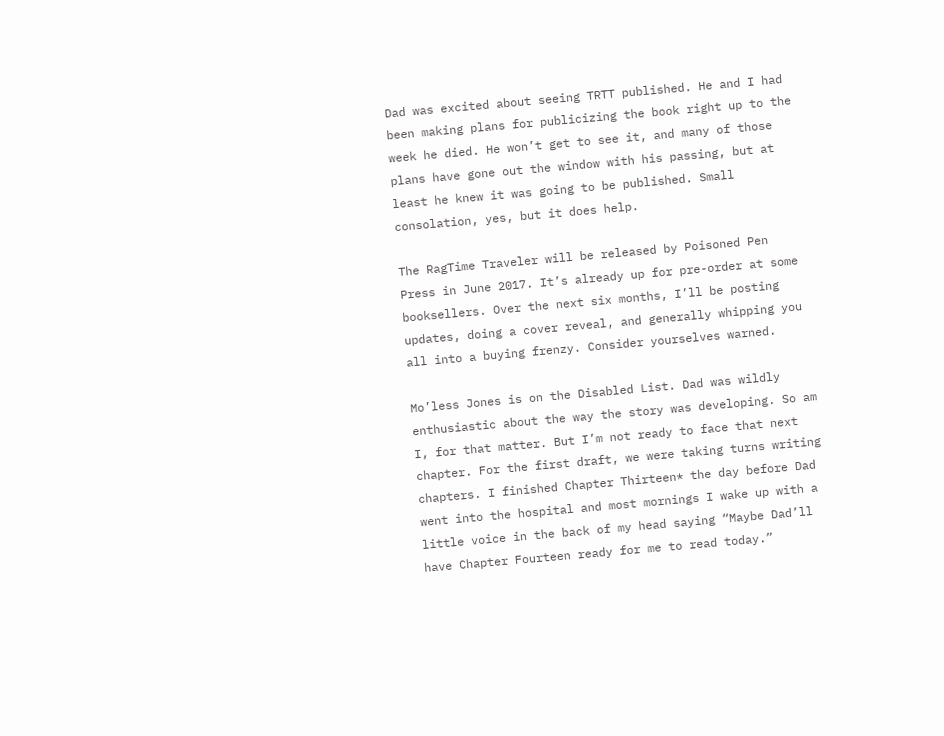Dad was excited about seeing TRTT published. He and I had been making plans for publicizing the book right up to the week he died. He won’t get to see it, and many of those plans have gone out the window with his passing, but at least he knew it was going to be published. Small consolation, yes, but it does help.

The RagTime Traveler will be released by Poisoned Pen Press in June 2017. It’s already up for pre-order at some booksellers. Over the next six months, I’ll be posting updates, doing a cover reveal, and generally whipping you all into a buying frenzy. Consider yourselves warned.

Mo’less Jones is on the Disabled List. Dad was wildly enthusiastic about the way the story was developing. So am I, for that matter. But I’m not ready to face that next chapter. For the first draft, we were taking turns writing chapters. I finished Chapter Thirteen* the day before Dad went into the hospital and most mornings I wake up with a little voice in the back of my head saying “Maybe Dad’ll have Chapter Fourteen ready for me to read today.”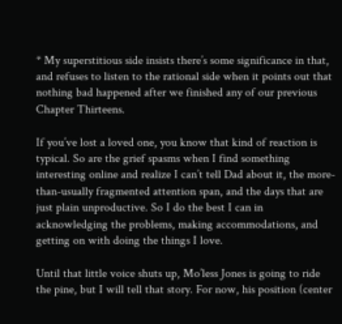* My superstitious side insists there’s some significance in that, and refuses to listen to the rational side when it points out that nothing bad happened after we finished any of our previous Chapter Thirteens.

If you’ve lost a loved one, you know that kind of reaction is typical. So are the grief spasms when I find something interesting online and realize I can’t tell Dad about it, the more-than-usually fragmented attention span, and the days that are just plain unproductive. So I do the best I can in acknowledging the problems, making accommodations, and getting on with doing the things I love.

Until that little voice shuts up, Mo’less Jones is going to ride the pine, but I will tell that story. For now, his position (center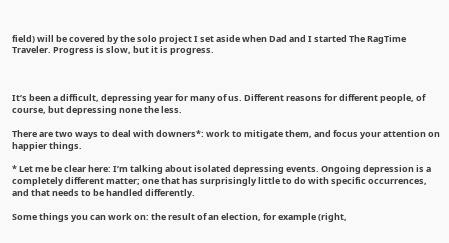field) will be covered by the solo project I set aside when Dad and I started The RagTime Traveler. Progress is slow, but it is progress.



It’s been a difficult, depressing year for many of us. Different reasons for different people, of course, but depressing none the less.

There are two ways to deal with downers*: work to mitigate them, and focus your attention on happier things.

* Let me be clear here: I’m talking about isolated depressing events. Ongoing depression is a completely different matter; one that has surprisingly little to do with specific occurrences, and that needs to be handled differently.

Some things you can work on: the result of an election, for example (right,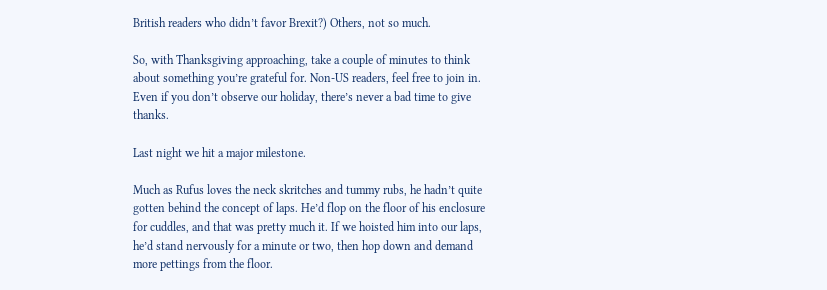British readers who didn’t favor Brexit?) Others, not so much.

So, with Thanksgiving approaching, take a couple of minutes to think about something you’re grateful for. Non-US readers, feel free to join in. Even if you don’t observe our holiday, there’s never a bad time to give thanks.

Last night we hit a major milestone.

Much as Rufus loves the neck skritches and tummy rubs, he hadn’t quite gotten behind the concept of laps. He’d flop on the floor of his enclosure for cuddles, and that was pretty much it. If we hoisted him into our laps, he’d stand nervously for a minute or two, then hop down and demand more pettings from the floor.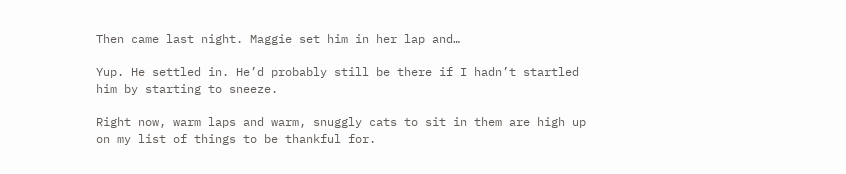Then came last night. Maggie set him in her lap and…

Yup. He settled in. He’d probably still be there if I hadn’t startled him by starting to sneeze.

Right now, warm laps and warm, snuggly cats to sit in them are high up on my list of things to be thankful for.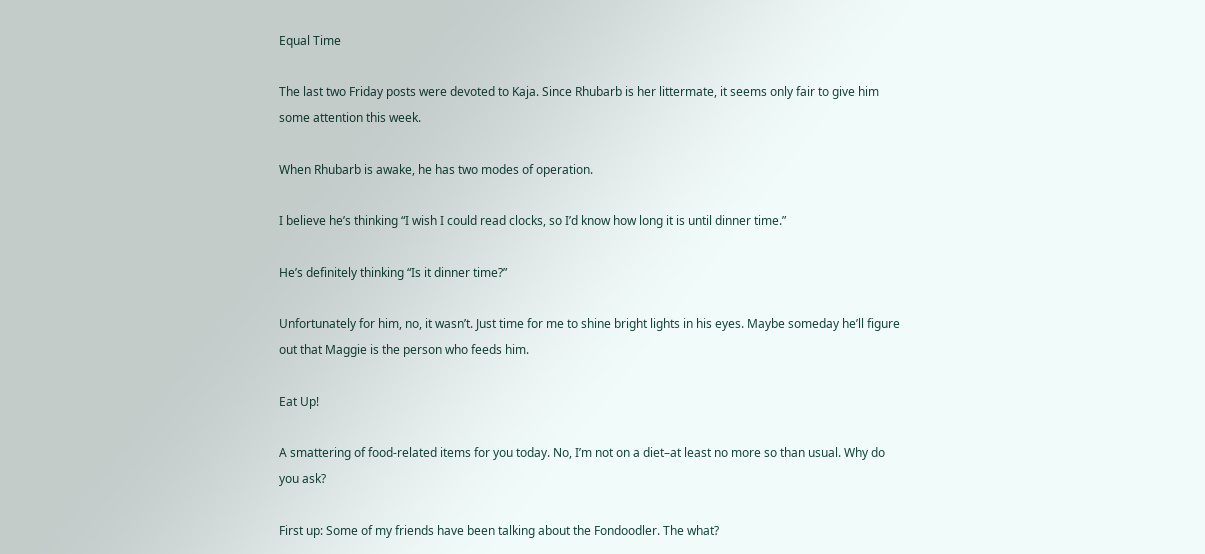Equal Time

The last two Friday posts were devoted to Kaja. Since Rhubarb is her littermate, it seems only fair to give him some attention this week.

When Rhubarb is awake, he has two modes of operation.

I believe he’s thinking “I wish I could read clocks, so I’d know how long it is until dinner time.”

He’s definitely thinking “Is it dinner time?”

Unfortunately for him, no, it wasn’t. Just time for me to shine bright lights in his eyes. Maybe someday he’ll figure out that Maggie is the person who feeds him.

Eat Up!

A smattering of food-related items for you today. No, I’m not on a diet–at least no more so than usual. Why do you ask?

First up: Some of my friends have been talking about the Fondoodler. The what?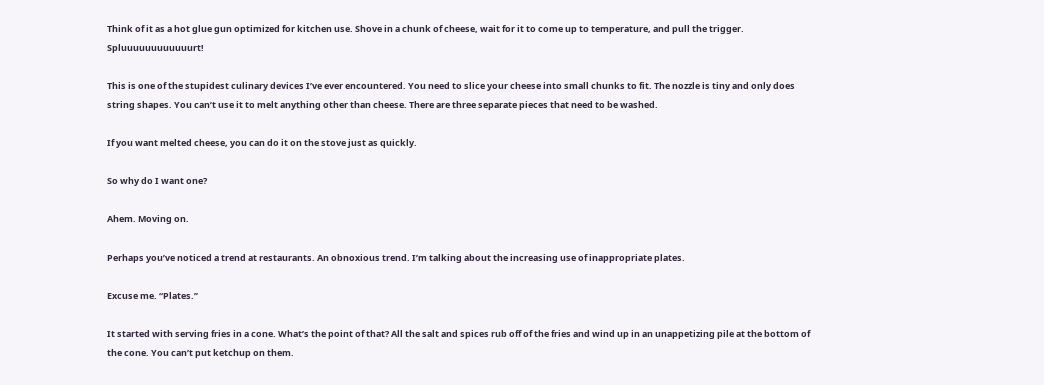Think of it as a hot glue gun optimized for kitchen use. Shove in a chunk of cheese, wait for it to come up to temperature, and pull the trigger. Spluuuuuuuuuuuurt!

This is one of the stupidest culinary devices I’ve ever encountered. You need to slice your cheese into small chunks to fit. The nozzle is tiny and only does string shapes. You can’t use it to melt anything other than cheese. There are three separate pieces that need to be washed.

If you want melted cheese, you can do it on the stove just as quickly.

So why do I want one?

Ahem. Moving on.

Perhaps you’ve noticed a trend at restaurants. An obnoxious trend. I’m talking about the increasing use of inappropriate plates.

Excuse me. “Plates.”

It started with serving fries in a cone. What’s the point of that? All the salt and spices rub off of the fries and wind up in an unappetizing pile at the bottom of the cone. You can’t put ketchup on them.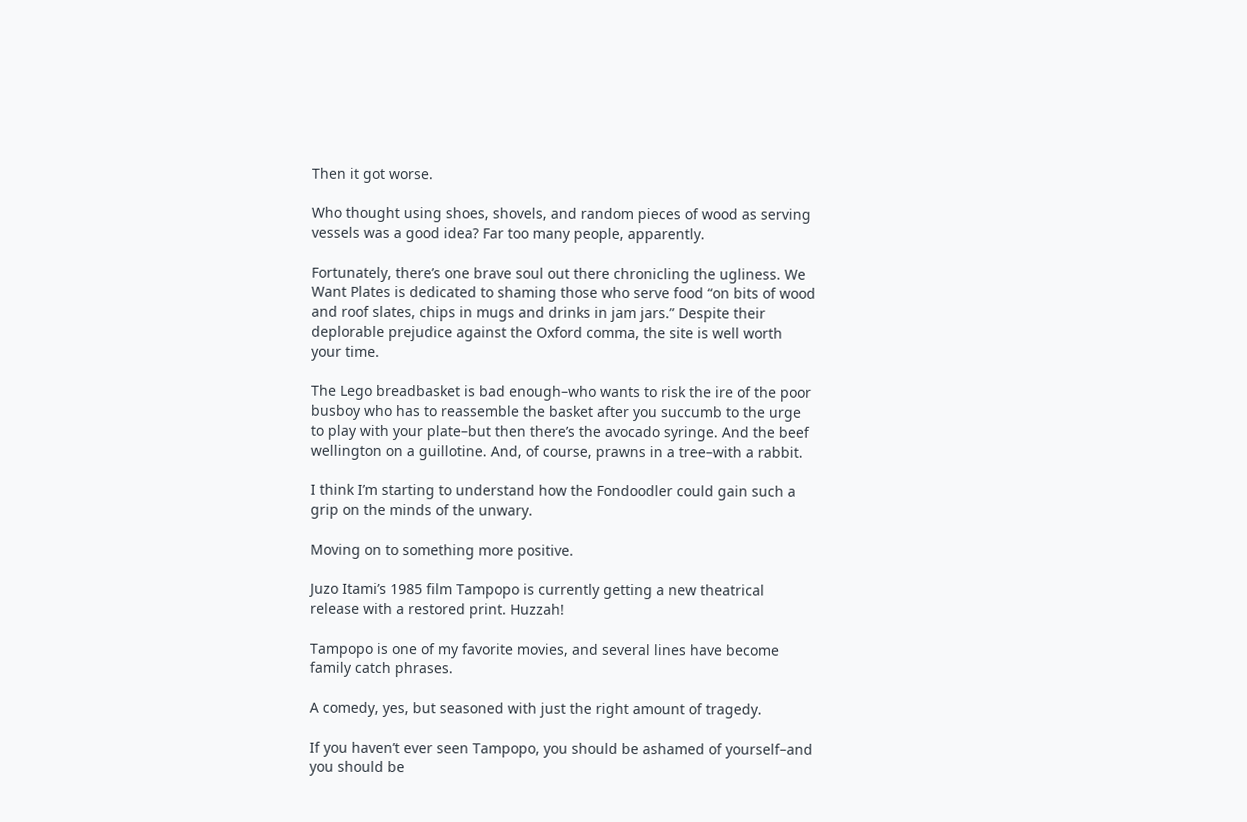Then it got worse.

Who thought using shoes, shovels, and random pieces of wood as serving vessels was a good idea? Far too many people, apparently.

Fortunately, there’s one brave soul out there chronicling the ugliness. We Want Plates is dedicated to shaming those who serve food “on bits of wood and roof slates, chips in mugs and drinks in jam jars.” Despite their deplorable prejudice against the Oxford comma, the site is well worth your time.

The Lego breadbasket is bad enough–who wants to risk the ire of the poor busboy who has to reassemble the basket after you succumb to the urge to play with your plate–but then there’s the avocado syringe. And the beef wellington on a guillotine. And, of course, prawns in a tree–with a rabbit.

I think I’m starting to understand how the Fondoodler could gain such a grip on the minds of the unwary.

Moving on to something more positive.

Juzo Itami’s 1985 film Tampopo is currently getting a new theatrical release with a restored print. Huzzah!

Tampopo is one of my favorite movies, and several lines have become family catch phrases.

A comedy, yes, but seasoned with just the right amount of tragedy.

If you haven’t ever seen Tampopo, you should be ashamed of yourself–and you should be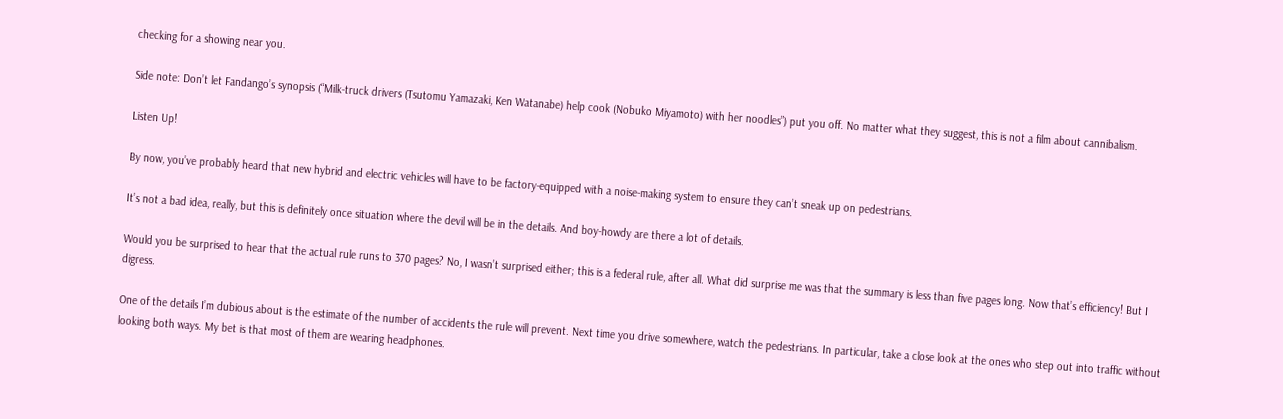checking for a showing near you.

Side note: Don’t let Fandango’s synopsis (“Milk-truck drivers (Tsutomu Yamazaki, Ken Watanabe) help cook (Nobuko Miyamoto) with her noodles”) put you off. No matter what they suggest, this is not a film about cannibalism.

Listen Up!

By now, you’ve probably heard that new hybrid and electric vehicles will have to be factory-equipped with a noise-making system to ensure they can’t sneak up on pedestrians.

It’s not a bad idea, really, but this is definitely once situation where the devil will be in the details. And boy-howdy are there a lot of details.

Would you be surprised to hear that the actual rule runs to 370 pages? No, I wasn’t surprised either; this is a federal rule, after all. What did surprise me was that the summary is less than five pages long. Now that’s efficiency! But I digress.

One of the details I’m dubious about is the estimate of the number of accidents the rule will prevent. Next time you drive somewhere, watch the pedestrians. In particular, take a close look at the ones who step out into traffic without looking both ways. My bet is that most of them are wearing headphones.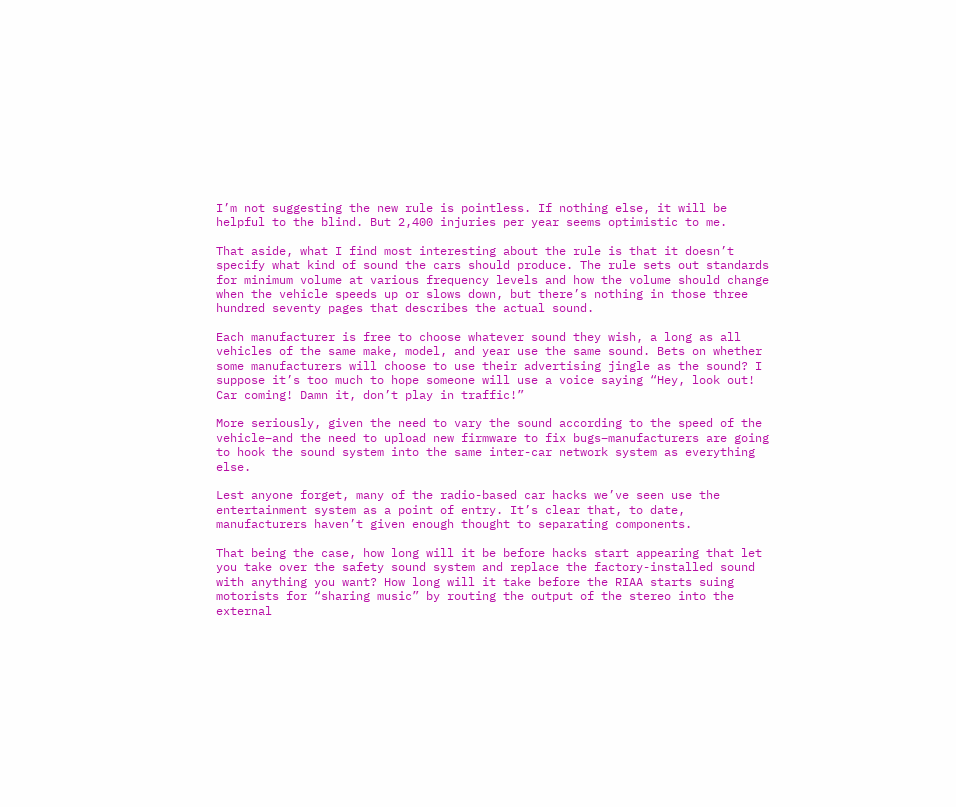I’m not suggesting the new rule is pointless. If nothing else, it will be helpful to the blind. But 2,400 injuries per year seems optimistic to me.

That aside, what I find most interesting about the rule is that it doesn’t specify what kind of sound the cars should produce. The rule sets out standards for minimum volume at various frequency levels and how the volume should change when the vehicle speeds up or slows down, but there’s nothing in those three hundred seventy pages that describes the actual sound.

Each manufacturer is free to choose whatever sound they wish, a long as all vehicles of the same make, model, and year use the same sound. Bets on whether some manufacturers will choose to use their advertising jingle as the sound? I suppose it’s too much to hope someone will use a voice saying “Hey, look out! Car coming! Damn it, don’t play in traffic!”

More seriously, given the need to vary the sound according to the speed of the vehicle–and the need to upload new firmware to fix bugs–manufacturers are going to hook the sound system into the same inter-car network system as everything else.

Lest anyone forget, many of the radio-based car hacks we’ve seen use the entertainment system as a point of entry. It’s clear that, to date, manufacturers haven’t given enough thought to separating components.

That being the case, how long will it be before hacks start appearing that let you take over the safety sound system and replace the factory-installed sound with anything you want? How long will it take before the RIAA starts suing motorists for “sharing music” by routing the output of the stereo into the external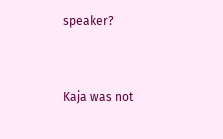speaker?


Kaja was not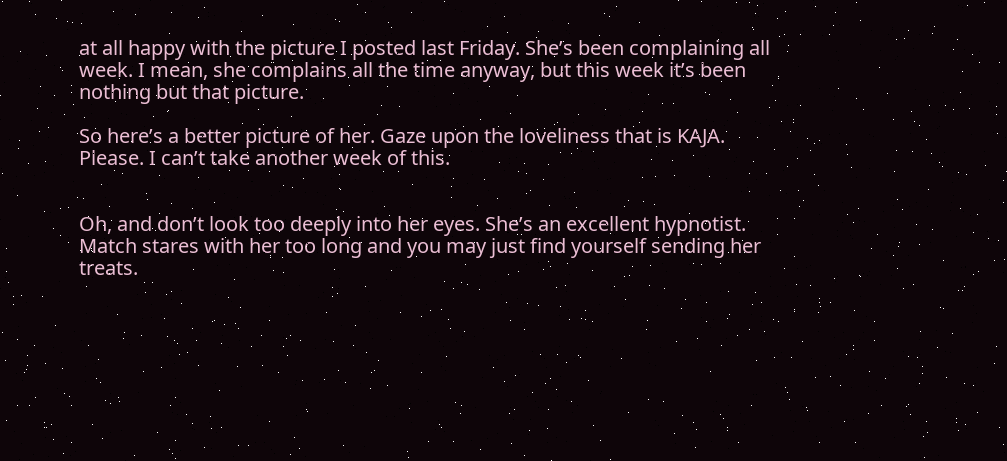at all happy with the picture I posted last Friday. She’s been complaining all week. I mean, she complains all the time anyway, but this week it’s been nothing but that picture.

So here’s a better picture of her. Gaze upon the loveliness that is KAJA. Please. I can’t take another week of this.


Oh, and don’t look too deeply into her eyes. She’s an excellent hypnotist. Match stares with her too long and you may just find yourself sending her treats.